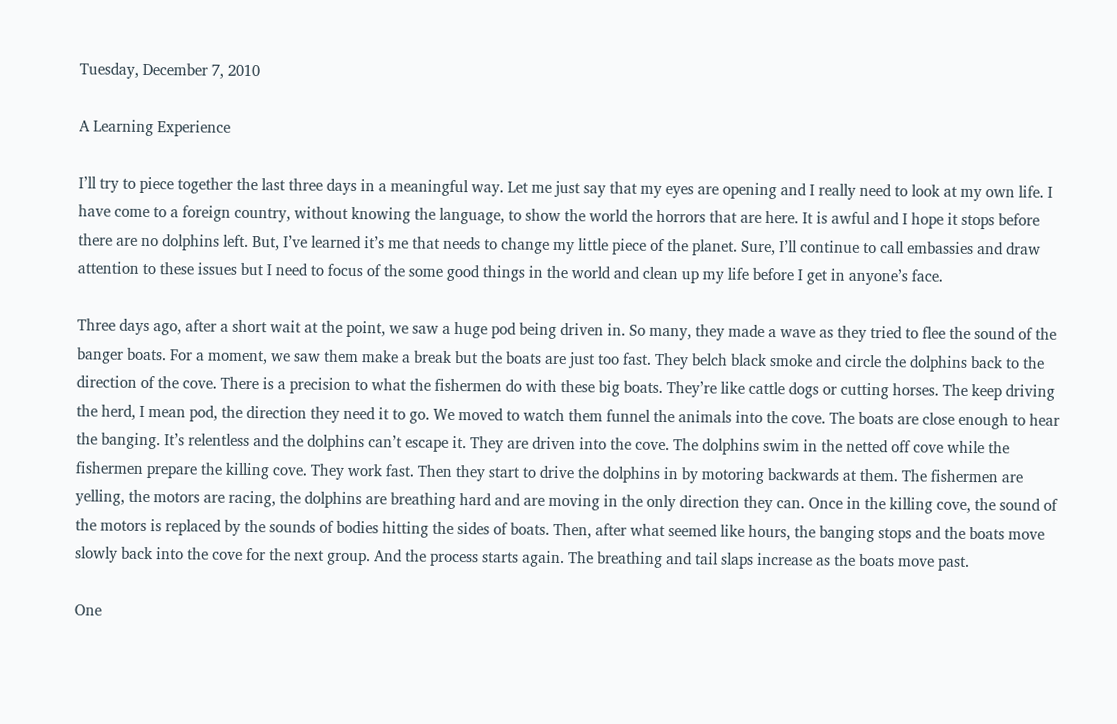Tuesday, December 7, 2010

A Learning Experience

I’ll try to piece together the last three days in a meaningful way. Let me just say that my eyes are opening and I really need to look at my own life. I have come to a foreign country, without knowing the language, to show the world the horrors that are here. It is awful and I hope it stops before there are no dolphins left. But, I’ve learned it’s me that needs to change my little piece of the planet. Sure, I’ll continue to call embassies and draw attention to these issues but I need to focus of the some good things in the world and clean up my life before I get in anyone’s face.

Three days ago, after a short wait at the point, we saw a huge pod being driven in. So many, they made a wave as they tried to flee the sound of the banger boats. For a moment, we saw them make a break but the boats are just too fast. They belch black smoke and circle the dolphins back to the direction of the cove. There is a precision to what the fishermen do with these big boats. They’re like cattle dogs or cutting horses. The keep driving the herd, I mean pod, the direction they need it to go. We moved to watch them funnel the animals into the cove. The boats are close enough to hear the banging. It’s relentless and the dolphins can’t escape it. They are driven into the cove. The dolphins swim in the netted off cove while the fishermen prepare the killing cove. They work fast. Then they start to drive the dolphins in by motoring backwards at them. The fishermen are yelling, the motors are racing, the dolphins are breathing hard and are moving in the only direction they can. Once in the killing cove, the sound of the motors is replaced by the sounds of bodies hitting the sides of boats. Then, after what seemed like hours, the banging stops and the boats move slowly back into the cove for the next group. And the process starts again. The breathing and tail slaps increase as the boats move past.

One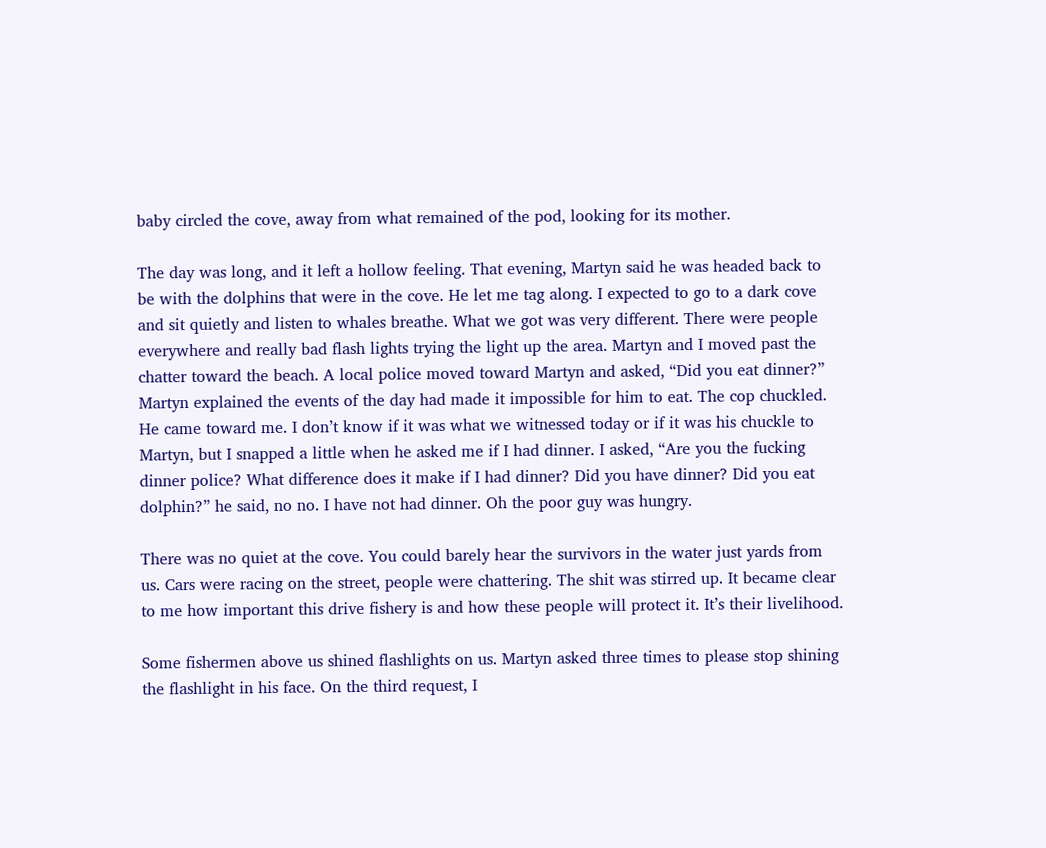baby circled the cove, away from what remained of the pod, looking for its mother.

The day was long, and it left a hollow feeling. That evening, Martyn said he was headed back to be with the dolphins that were in the cove. He let me tag along. I expected to go to a dark cove and sit quietly and listen to whales breathe. What we got was very different. There were people everywhere and really bad flash lights trying the light up the area. Martyn and I moved past the chatter toward the beach. A local police moved toward Martyn and asked, “Did you eat dinner?” Martyn explained the events of the day had made it impossible for him to eat. The cop chuckled. He came toward me. I don’t know if it was what we witnessed today or if it was his chuckle to Martyn, but I snapped a little when he asked me if I had dinner. I asked, “Are you the fucking dinner police? What difference does it make if I had dinner? Did you have dinner? Did you eat dolphin?” he said, no no. I have not had dinner. Oh the poor guy was hungry.

There was no quiet at the cove. You could barely hear the survivors in the water just yards from us. Cars were racing on the street, people were chattering. The shit was stirred up. It became clear to me how important this drive fishery is and how these people will protect it. It’s their livelihood.

Some fishermen above us shined flashlights on us. Martyn asked three times to please stop shining the flashlight in his face. On the third request, I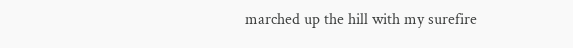marched up the hill with my surefire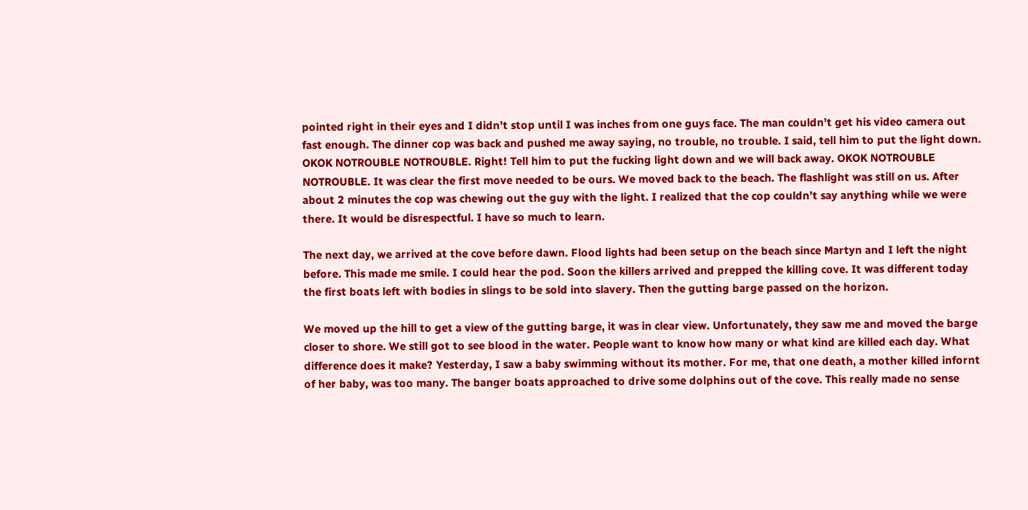pointed right in their eyes and I didn’t stop until I was inches from one guys face. The man couldn’t get his video camera out fast enough. The dinner cop was back and pushed me away saying, no trouble, no trouble. I said, tell him to put the light down. OKOK NOTROUBLE NOTROUBLE. Right! Tell him to put the fucking light down and we will back away. OKOK NOTROUBLE NOTROUBLE. It was clear the first move needed to be ours. We moved back to the beach. The flashlight was still on us. After about 2 minutes the cop was chewing out the guy with the light. I realized that the cop couldn’t say anything while we were there. It would be disrespectful. I have so much to learn.

The next day, we arrived at the cove before dawn. Flood lights had been setup on the beach since Martyn and I left the night before. This made me smile. I could hear the pod. Soon the killers arrived and prepped the killing cove. It was different today the first boats left with bodies in slings to be sold into slavery. Then the gutting barge passed on the horizon.

We moved up the hill to get a view of the gutting barge, it was in clear view. Unfortunately, they saw me and moved the barge closer to shore. We still got to see blood in the water. People want to know how many or what kind are killed each day. What difference does it make? Yesterday, I saw a baby swimming without its mother. For me, that one death, a mother killed infornt of her baby, was too many. The banger boats approached to drive some dolphins out of the cove. This really made no sense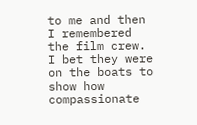to me and then I remembered the film crew. I bet they were on the boats to show how compassionate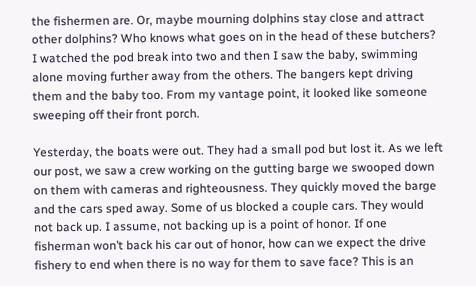the fishermen are. Or, maybe mourning dolphins stay close and attract other dolphins? Who knows what goes on in the head of these butchers? I watched the pod break into two and then I saw the baby, swimming alone moving further away from the others. The bangers kept driving them and the baby too. From my vantage point, it looked like someone sweeping off their front porch.

Yesterday, the boats were out. They had a small pod but lost it. As we left our post, we saw a crew working on the gutting barge we swooped down on them with cameras and righteousness. They quickly moved the barge and the cars sped away. Some of us blocked a couple cars. They would not back up. I assume, not backing up is a point of honor. If one fisherman won’t back his car out of honor, how can we expect the drive fishery to end when there is no way for them to save face? This is an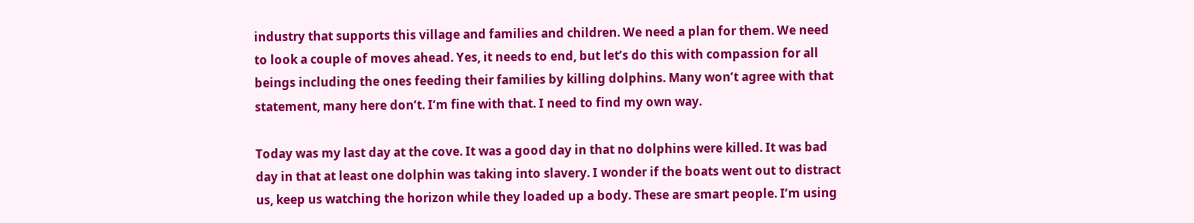industry that supports this village and families and children. We need a plan for them. We need to look a couple of moves ahead. Yes, it needs to end, but let’s do this with compassion for all beings including the ones feeding their families by killing dolphins. Many won’t agree with that statement, many here don’t. I’m fine with that. I need to find my own way.

Today was my last day at the cove. It was a good day in that no dolphins were killed. It was bad day in that at least one dolphin was taking into slavery. I wonder if the boats went out to distract us, keep us watching the horizon while they loaded up a body. These are smart people. I’m using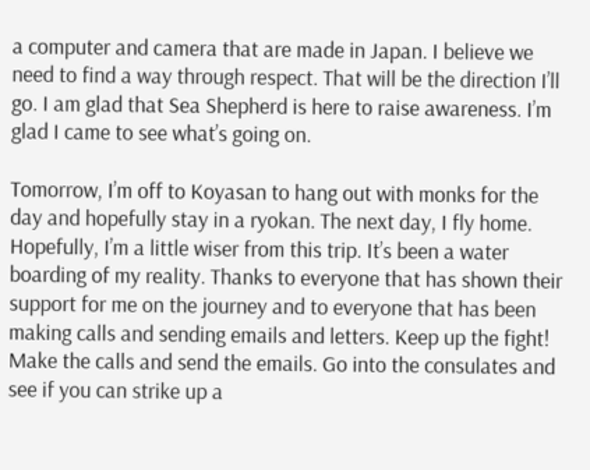a computer and camera that are made in Japan. I believe we need to find a way through respect. That will be the direction I’ll go. I am glad that Sea Shepherd is here to raise awareness. I’m glad I came to see what’s going on.

Tomorrow, I’m off to Koyasan to hang out with monks for the day and hopefully stay in a ryokan. The next day, I fly home. Hopefully, I’m a little wiser from this trip. It’s been a water boarding of my reality. Thanks to everyone that has shown their support for me on the journey and to everyone that has been making calls and sending emails and letters. Keep up the fight! Make the calls and send the emails. Go into the consulates and see if you can strike up a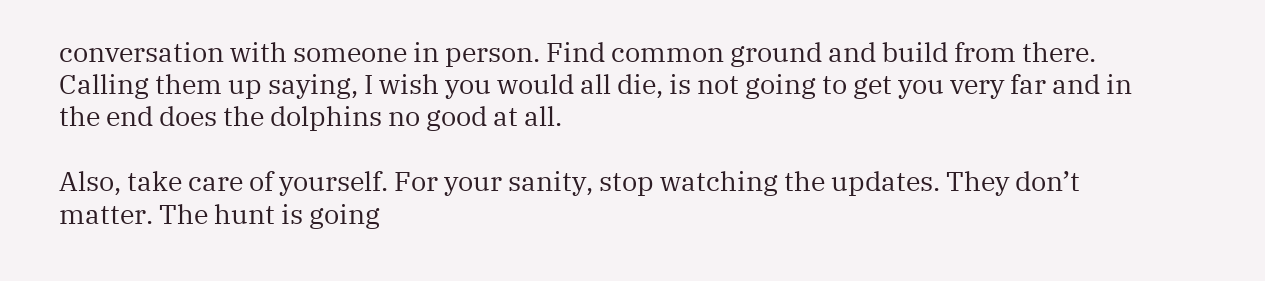conversation with someone in person. Find common ground and build from there. Calling them up saying, I wish you would all die, is not going to get you very far and in the end does the dolphins no good at all.

Also, take care of yourself. For your sanity, stop watching the updates. They don’t matter. The hunt is going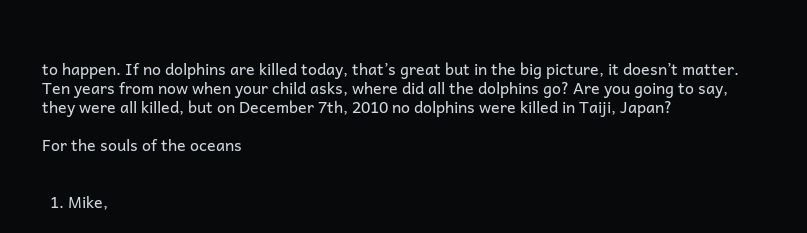to happen. If no dolphins are killed today, that’s great but in the big picture, it doesn’t matter. Ten years from now when your child asks, where did all the dolphins go? Are you going to say, they were all killed, but on December 7th, 2010 no dolphins were killed in Taiji, Japan?

For the souls of the oceans


  1. Mike,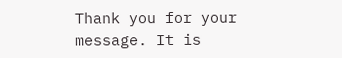Thank you for your message. It is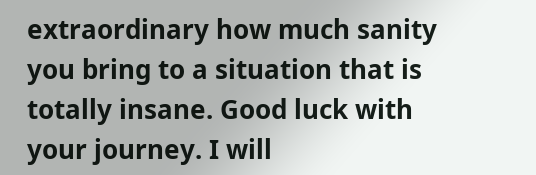extraordinary how much sanity you bring to a situation that is totally insane. Good luck with your journey. I will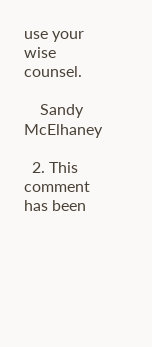use your wise counsel.

    Sandy McElhaney

  2. This comment has been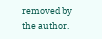removed by the author.